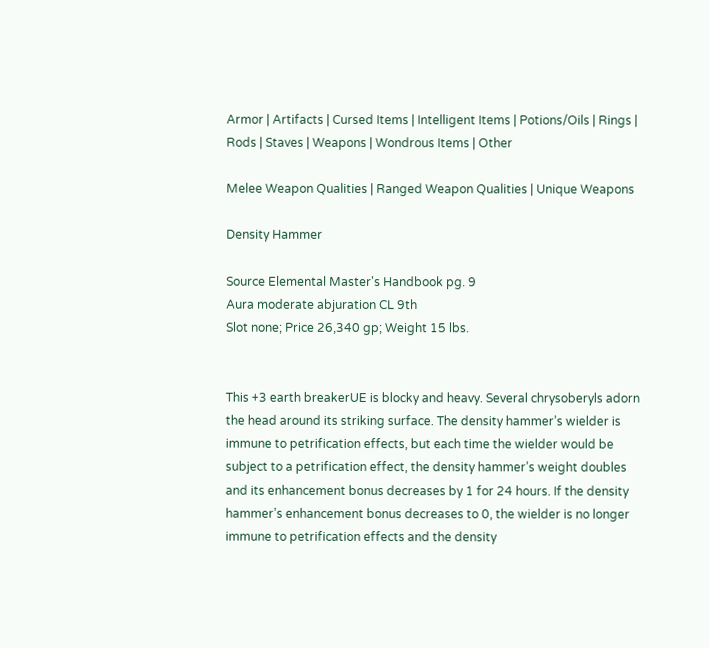Armor | Artifacts | Cursed Items | Intelligent Items | Potions/Oils | Rings | Rods | Staves | Weapons | Wondrous Items | Other

Melee Weapon Qualities | Ranged Weapon Qualities | Unique Weapons

Density Hammer

Source Elemental Master's Handbook pg. 9
Aura moderate abjuration CL 9th
Slot none; Price 26,340 gp; Weight 15 lbs.


This +3 earth breakerUE is blocky and heavy. Several chrysoberyls adorn the head around its striking surface. The density hammer’s wielder is immune to petrification effects, but each time the wielder would be subject to a petrification effect, the density hammer’s weight doubles and its enhancement bonus decreases by 1 for 24 hours. If the density hammer’s enhancement bonus decreases to 0, the wielder is no longer immune to petrification effects and the density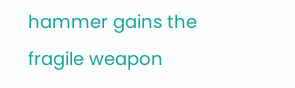hammer gains the fragile weapon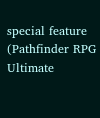special feature (Pathfinder RPG Ultimate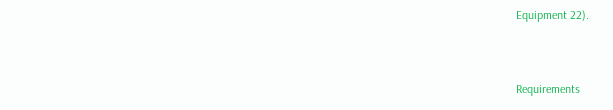Equipment 22).


Requirements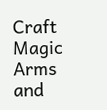Craft Magic Arms and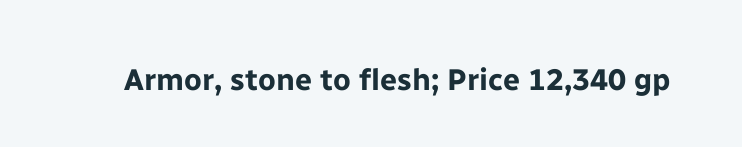Armor, stone to flesh; Price 12,340 gp